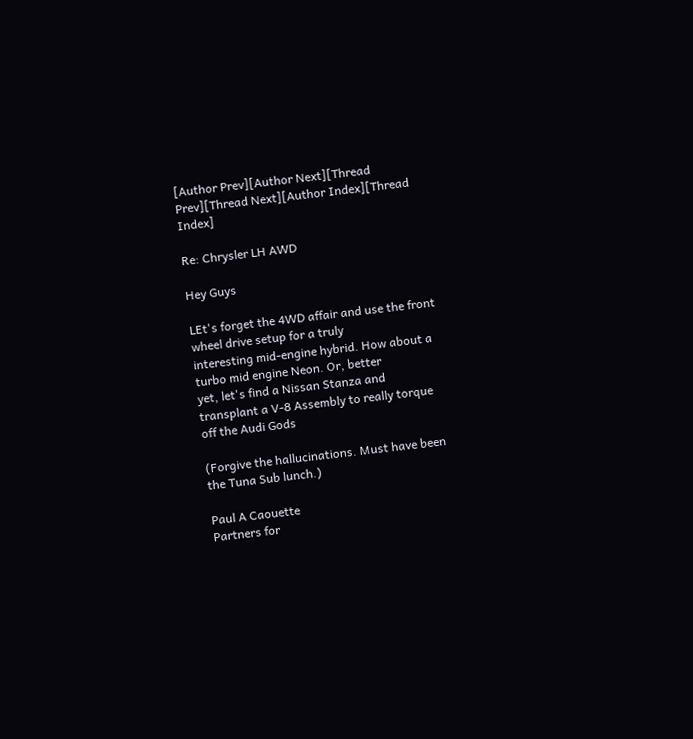[Author Prev][Author Next][Thread Prev][Thread Next][Author Index][Thread Index]

Re: Chrysler LH AWD

Hey Guys

LEt's forget the 4WD affair and use the front wheel drive setup for a truly
interesting mid-engine hybrid. How about a turbo mid engine Neon. Or, better
yet, let's find a Nissan Stanza and transplant a V-8 Assembly to really torque
off the Audi Gods

(Forgive the hallucinations. Must have been the Tuna Sub lunch.)

Paul A Caouette
Partners for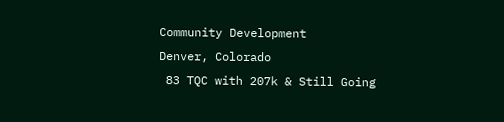Community Development
Denver, Colorado
 83 TQC with 207k & Still Going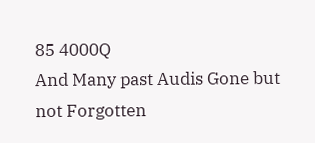85 4000Q
And Many past Audis Gone but not Forgotten